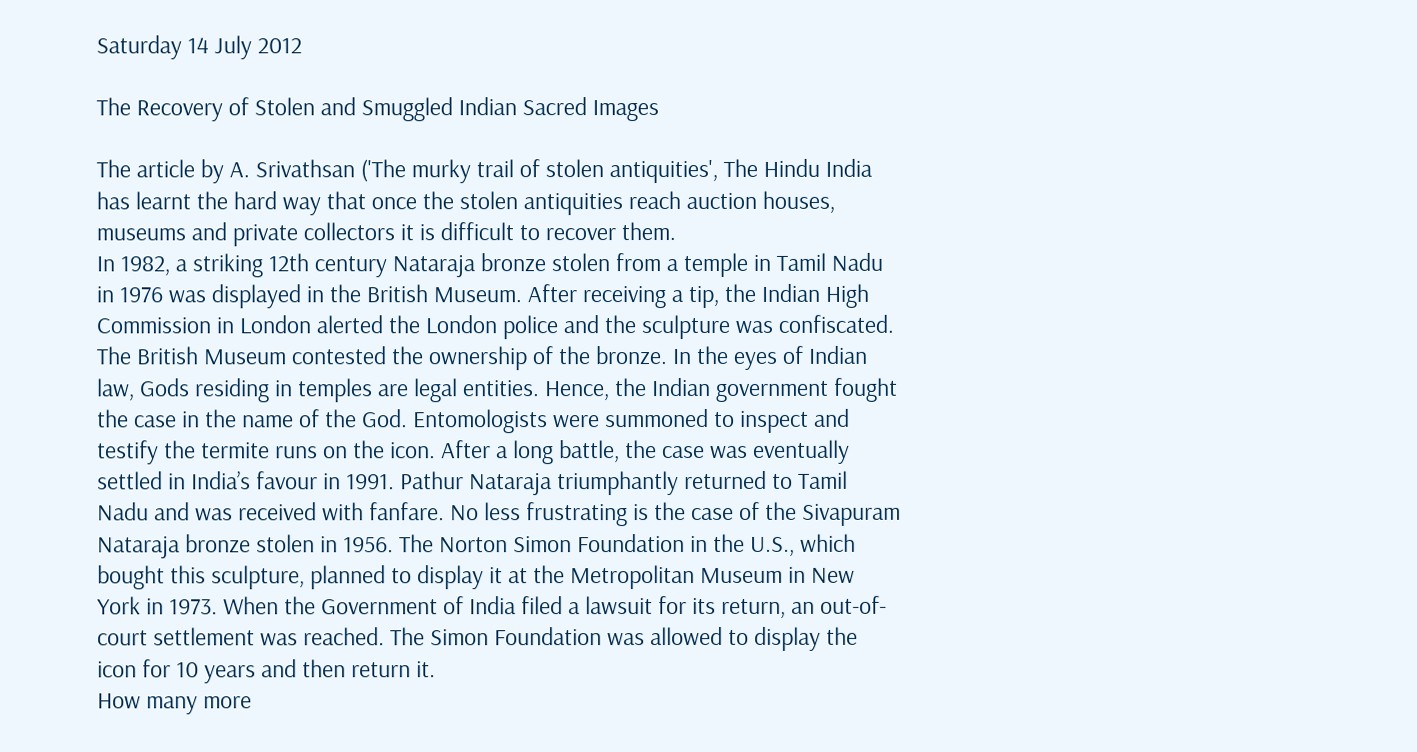Saturday 14 July 2012

The Recovery of Stolen and Smuggled Indian Sacred Images

The article by A. Srivathsan ('The murky trail of stolen antiquities', The Hindu India has learnt the hard way that once the stolen antiquities reach auction houses, museums and private collectors it is difficult to recover them.
In 1982, a striking 12th century Nataraja bronze stolen from a temple in Tamil Nadu in 1976 was displayed in the British Museum. After receiving a tip, the Indian High Commission in London alerted the London police and the sculpture was confiscated. The British Museum contested the ownership of the bronze. In the eyes of Indian law, Gods residing in temples are legal entities. Hence, the Indian government fought the case in the name of the God. Entomologists were summoned to inspect and testify the termite runs on the icon. After a long battle, the case was eventually settled in India’s favour in 1991. Pathur Nataraja triumphantly returned to Tamil Nadu and was received with fanfare. No less frustrating is the case of the Sivapuram Nataraja bronze stolen in 1956. The Norton Simon Foundation in the U.S., which bought this sculpture, planned to display it at the Metropolitan Museum in New York in 1973. When the Government of India filed a lawsuit for its return, an out-of-court settlement was reached. The Simon Foundation was allowed to display the icon for 10 years and then return it.
How many more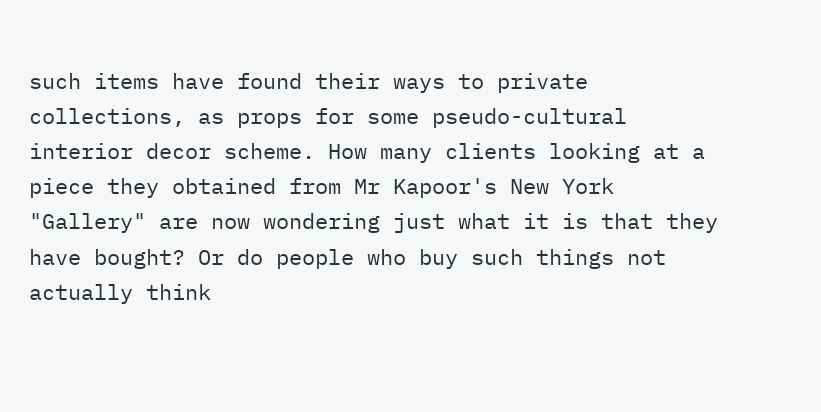such items have found their ways to private collections, as props for some pseudo-cultural interior decor scheme. How many clients looking at a piece they obtained from Mr Kapoor's New York "Gallery" are now wondering just what it is that they have bought? Or do people who buy such things not actually think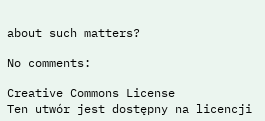about such matters?

No comments:

Creative Commons License
Ten utwór jest dostępny na licencji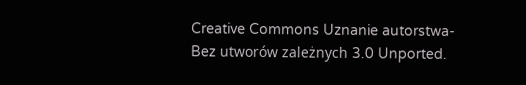Creative Commons Uznanie autorstwa-Bez utworów zależnych 3.0 Unported.